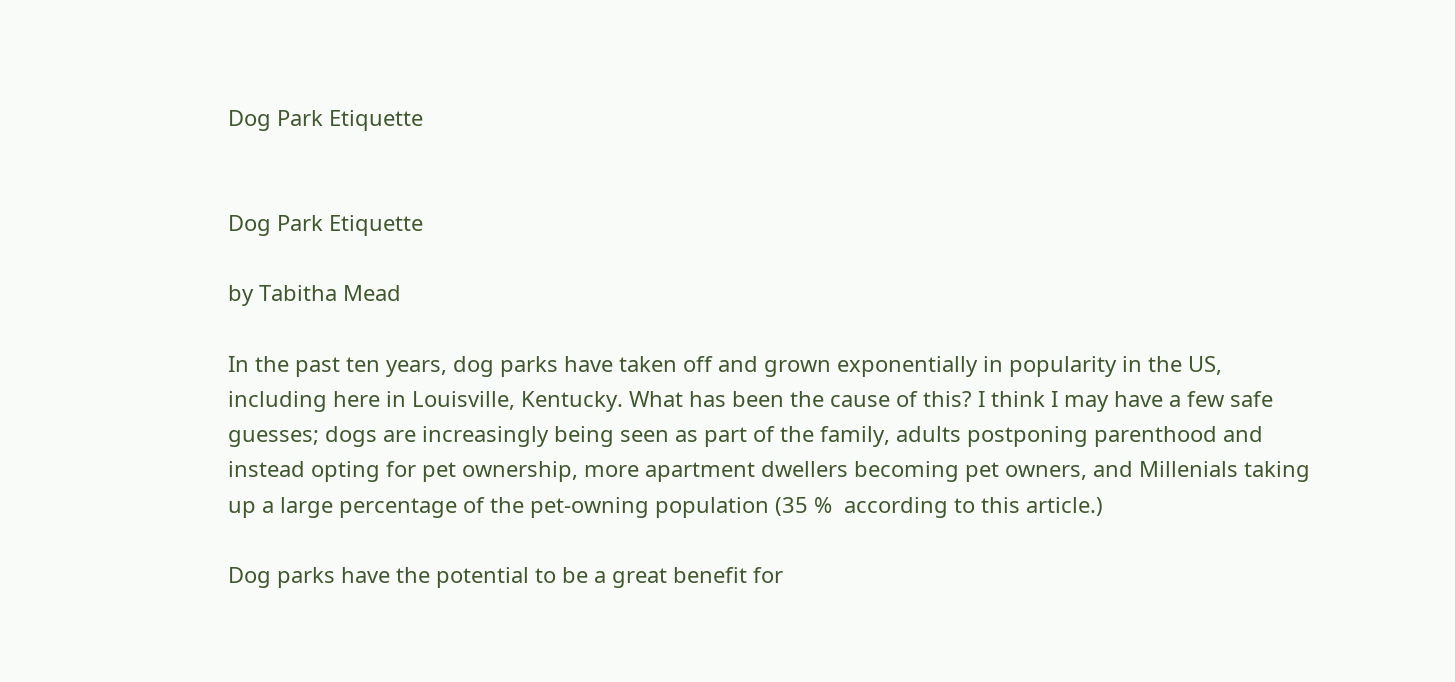Dog Park Etiquette


Dog Park Etiquette

by Tabitha Mead

In the past ten years, dog parks have taken off and grown exponentially in popularity in the US, including here in Louisville, Kentucky. What has been the cause of this? I think I may have a few safe guesses; dogs are increasingly being seen as part of the family, adults postponing parenthood and instead opting for pet ownership, more apartment dwellers becoming pet owners, and Millenials taking up a large percentage of the pet-owning population (35 %  according to this article.)

Dog parks have the potential to be a great benefit for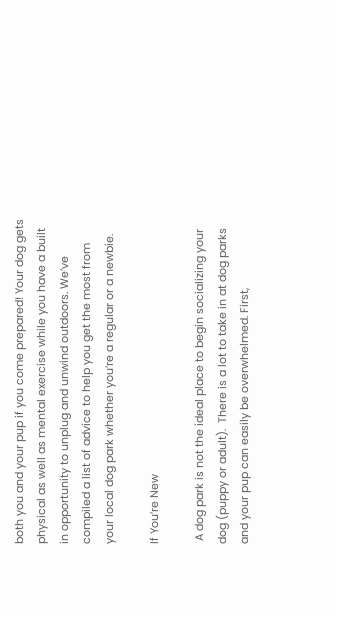both you and your pup if you come prepared! Your dog gets physical as well as mental exercise while you have a built in opportunity to unplug and unwind outdoors. We’ve compiled a list of advice to help you get the most from your local dog park whether you’re a regular or a newbie.

If You’re New

 A dog park is not the ideal place to begin socializing your dog (puppy or adult).  There is a lot to take in at dog parks and your pup can easily be overwhelmed. First,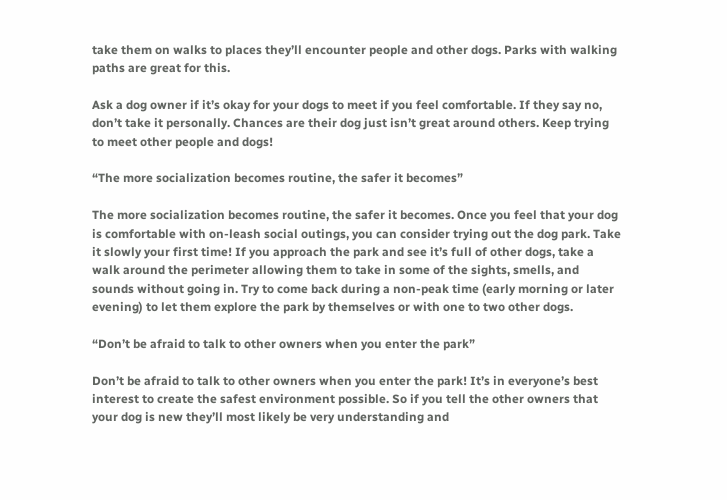take them on walks to places they’ll encounter people and other dogs. Parks with walking paths are great for this.

Ask a dog owner if it’s okay for your dogs to meet if you feel comfortable. If they say no, don’t take it personally. Chances are their dog just isn’t great around others. Keep trying to meet other people and dogs!

“The more socialization becomes routine, the safer it becomes”

The more socialization becomes routine, the safer it becomes. Once you feel that your dog is comfortable with on-leash social outings, you can consider trying out the dog park. Take it slowly your first time! If you approach the park and see it’s full of other dogs, take a walk around the perimeter allowing them to take in some of the sights, smells, and sounds without going in. Try to come back during a non-peak time (early morning or later evening) to let them explore the park by themselves or with one to two other dogs.

“Don’t be afraid to talk to other owners when you enter the park”

Don’t be afraid to talk to other owners when you enter the park! It’s in everyone’s best interest to create the safest environment possible. So if you tell the other owners that your dog is new they’ll most likely be very understanding and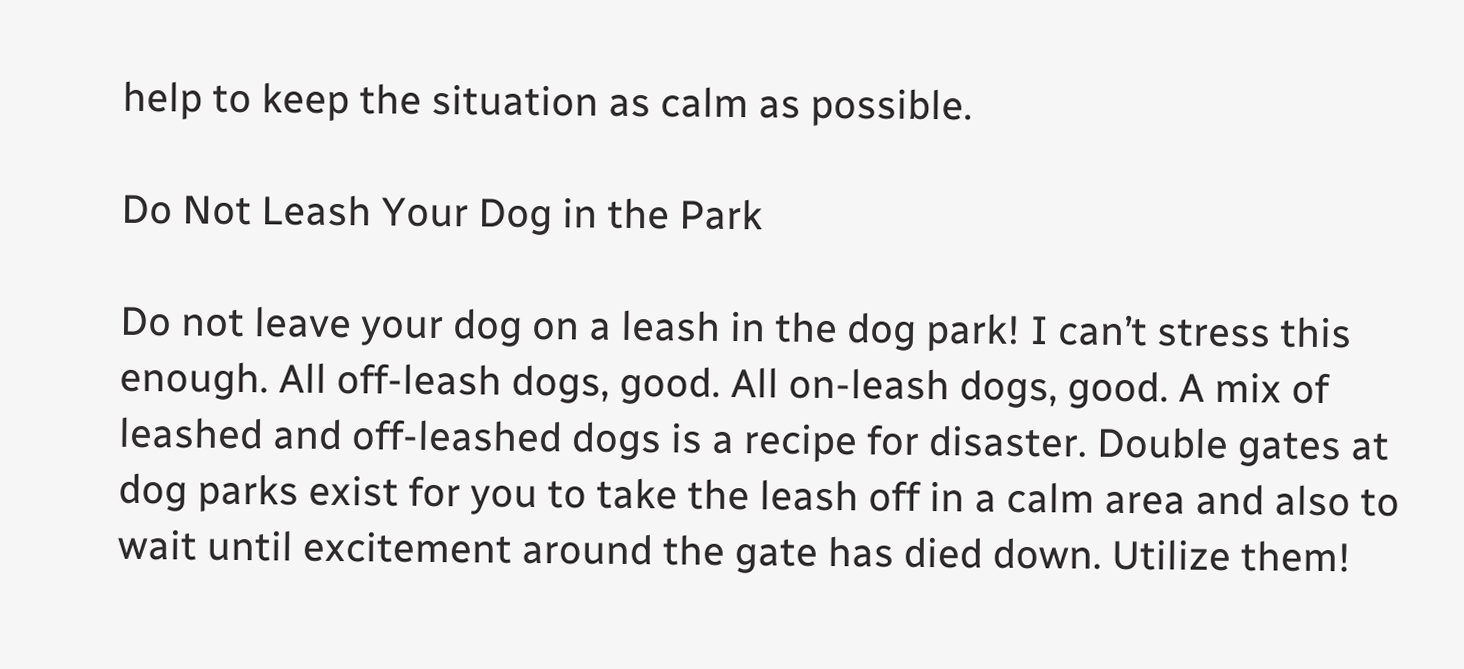help to keep the situation as calm as possible.

Do Not Leash Your Dog in the Park

Do not leave your dog on a leash in the dog park! I can’t stress this enough. All off-leash dogs, good. All on-leash dogs, good. A mix of leashed and off-leashed dogs is a recipe for disaster. Double gates at dog parks exist for you to take the leash off in a calm area and also to wait until excitement around the gate has died down. Utilize them!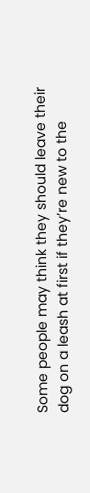Some people may think they should leave their dog on a leash at first if they’re new to the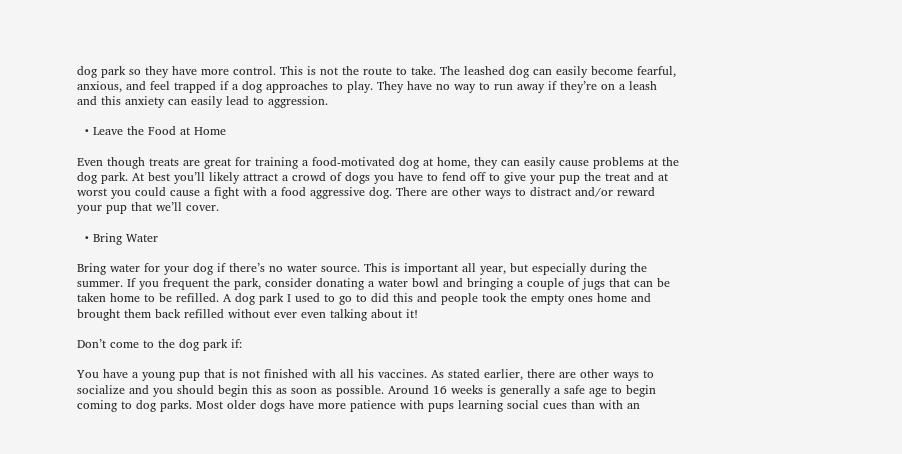dog park so they have more control. This is not the route to take. The leashed dog can easily become fearful, anxious, and feel trapped if a dog approaches to play. They have no way to run away if they’re on a leash and this anxiety can easily lead to aggression.

  • Leave the Food at Home

Even though treats are great for training a food-motivated dog at home, they can easily cause problems at the dog park. At best you’ll likely attract a crowd of dogs you have to fend off to give your pup the treat and at worst you could cause a fight with a food aggressive dog. There are other ways to distract and/or reward your pup that we’ll cover.

  • Bring Water

Bring water for your dog if there’s no water source. This is important all year, but especially during the summer. If you frequent the park, consider donating a water bowl and bringing a couple of jugs that can be taken home to be refilled. A dog park I used to go to did this and people took the empty ones home and brought them back refilled without ever even talking about it!

Don’t come to the dog park if:

You have a young pup that is not finished with all his vaccines. As stated earlier, there are other ways to socialize and you should begin this as soon as possible. Around 16 weeks is generally a safe age to begin coming to dog parks. Most older dogs have more patience with pups learning social cues than with an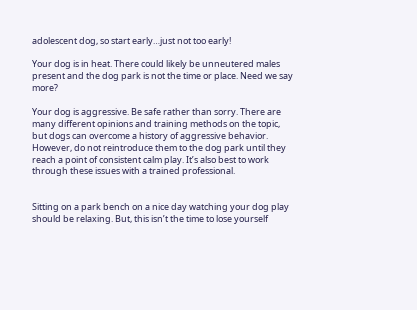adolescent dog, so start early…just not too early!

Your dog is in heat. There could likely be unneutered males present and the dog park is not the time or place. Need we say more?

Your dog is aggressive. Be safe rather than sorry. There are many different opinions and training methods on the topic, but dogs can overcome a history of aggressive behavior. However, do not reintroduce them to the dog park until they reach a point of consistent calm play. It’s also best to work through these issues with a trained professional.


Sitting on a park bench on a nice day watching your dog play should be relaxing. But, this isn’t the time to lose yourself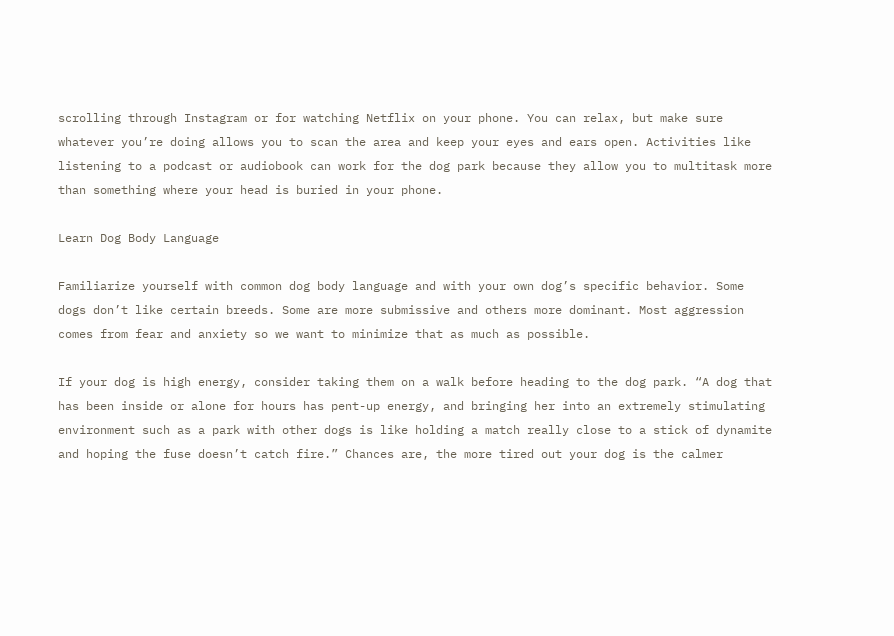scrolling through Instagram or for watching Netflix on your phone. You can relax, but make sure whatever you’re doing allows you to scan the area and keep your eyes and ears open. Activities like listening to a podcast or audiobook can work for the dog park because they allow you to multitask more than something where your head is buried in your phone.

Learn Dog Body Language

Familiarize yourself with common dog body language and with your own dog’s specific behavior. Some dogs don’t like certain breeds. Some are more submissive and others more dominant. Most aggression comes from fear and anxiety so we want to minimize that as much as possible.

If your dog is high energy, consider taking them on a walk before heading to the dog park. “A dog that has been inside or alone for hours has pent-up energy, and bringing her into an extremely stimulating environment such as a park with other dogs is like holding a match really close to a stick of dynamite and hoping the fuse doesn’t catch fire.” Chances are, the more tired out your dog is the calmer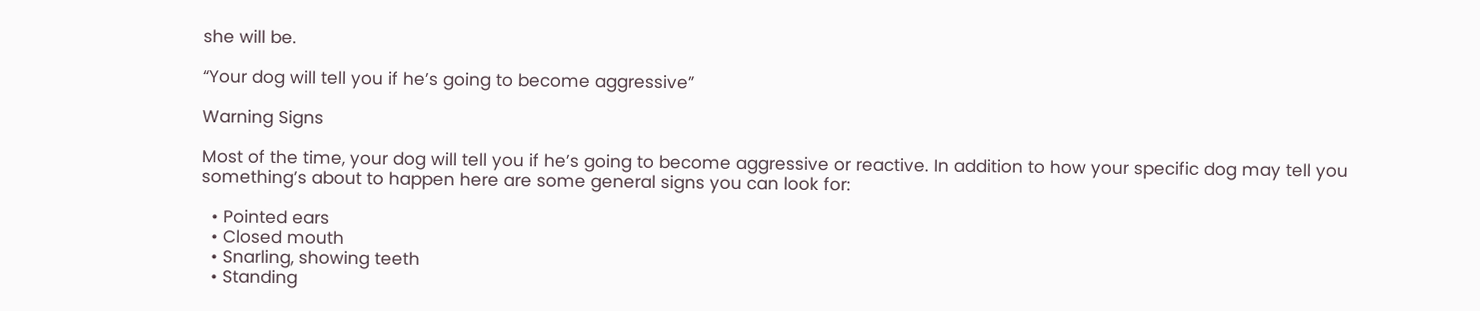she will be.

“Your dog will tell you if he’s going to become aggressive”

Warning Signs

Most of the time, your dog will tell you if he’s going to become aggressive or reactive. In addition to how your specific dog may tell you something’s about to happen here are some general signs you can look for:

  • Pointed ears
  • Closed mouth
  • Snarling, showing teeth
  • Standing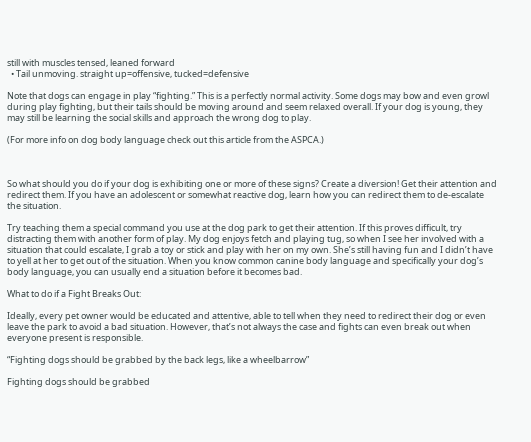still with muscles tensed, leaned forward
  • Tail unmoving. straight up=offensive, tucked=defensive

Note that dogs can engage in play “fighting.” This is a perfectly normal activity. Some dogs may bow and even growl during play fighting, but their tails should be moving around and seem relaxed overall. If your dog is young, they may still be learning the social skills and approach the wrong dog to play.

(For more info on dog body language check out this article from the ASPCA.)



So what should you do if your dog is exhibiting one or more of these signs? Create a diversion! Get their attention and redirect them. If you have an adolescent or somewhat reactive dog, learn how you can redirect them to de-escalate the situation.

Try teaching them a special command you use at the dog park to get their attention. If this proves difficult, try distracting them with another form of play. My dog enjoys fetch and playing tug, so when I see her involved with a situation that could escalate, I grab a toy or stick and play with her on my own. She’s still having fun and I didn’t have to yell at her to get out of the situation. When you know common canine body language and specifically your dog’s body language, you can usually end a situation before it becomes bad.

What to do if a Fight Breaks Out:

Ideally, every pet owner would be educated and attentive, able to tell when they need to redirect their dog or even leave the park to avoid a bad situation. However, that’s not always the case and fights can even break out when everyone present is responsible.

“Fighting dogs should be grabbed by the back legs, like a wheelbarrow”

Fighting dogs should be grabbed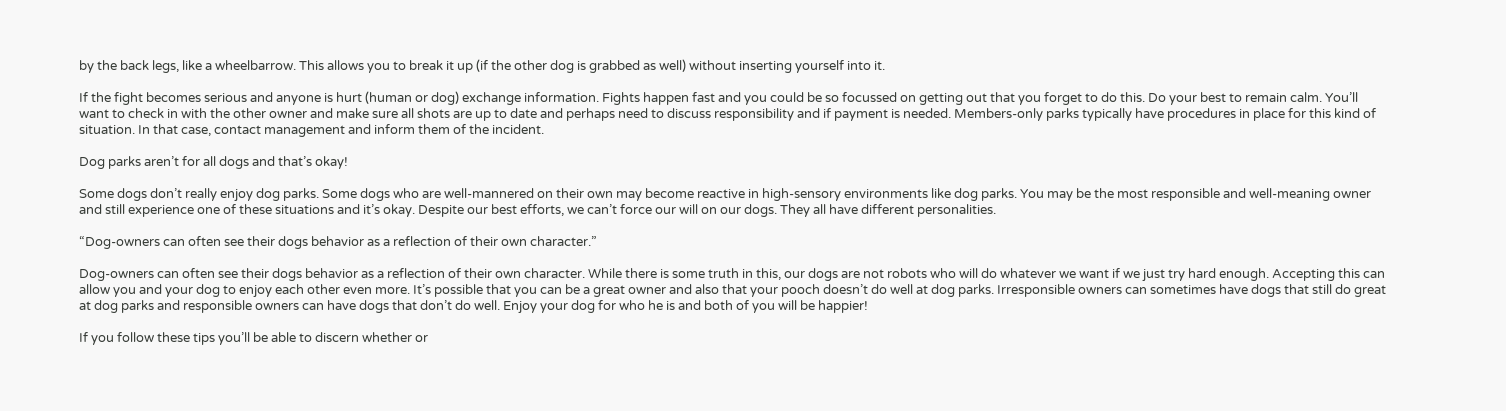by the back legs, like a wheelbarrow. This allows you to break it up (if the other dog is grabbed as well) without inserting yourself into it.

If the fight becomes serious and anyone is hurt (human or dog) exchange information. Fights happen fast and you could be so focussed on getting out that you forget to do this. Do your best to remain calm. You’ll want to check in with the other owner and make sure all shots are up to date and perhaps need to discuss responsibility and if payment is needed. Members-only parks typically have procedures in place for this kind of situation. In that case, contact management and inform them of the incident.

Dog parks aren’t for all dogs and that’s okay!

Some dogs don’t really enjoy dog parks. Some dogs who are well-mannered on their own may become reactive in high-sensory environments like dog parks. You may be the most responsible and well-meaning owner and still experience one of these situations and it’s okay. Despite our best efforts, we can’t force our will on our dogs. They all have different personalities.

“Dog-owners can often see their dogs behavior as a reflection of their own character.”

Dog-owners can often see their dogs behavior as a reflection of their own character. While there is some truth in this, our dogs are not robots who will do whatever we want if we just try hard enough. Accepting this can allow you and your dog to enjoy each other even more. It’s possible that you can be a great owner and also that your pooch doesn’t do well at dog parks. Irresponsible owners can sometimes have dogs that still do great at dog parks and responsible owners can have dogs that don’t do well. Enjoy your dog for who he is and both of you will be happier!

If you follow these tips you’ll be able to discern whether or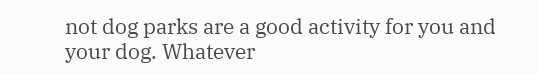not dog parks are a good activity for you and your dog. Whatever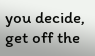you decide, get off the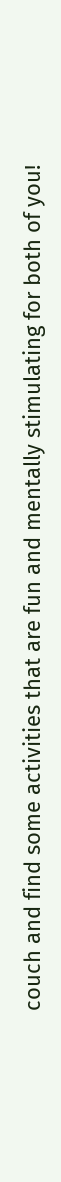couch and find some activities that are fun and mentally stimulating for both of you!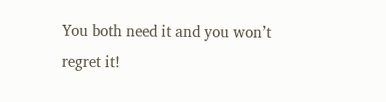You both need it and you won’t regret it!